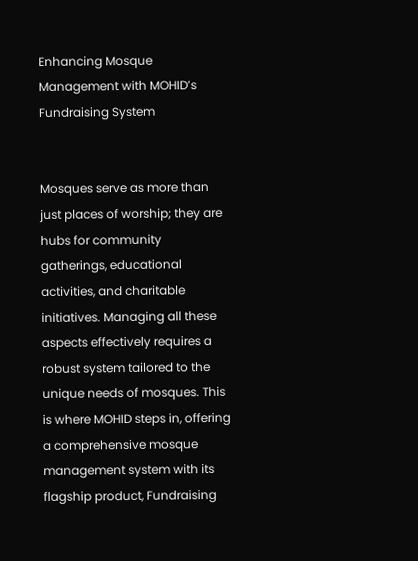Enhancing Mosque Management with MOHID’s Fundraising System


Mosques serve as more than just places of worship; they are hubs for community gatherings, educational activities, and charitable initiatives. Managing all these aspects effectively requires a robust system tailored to the unique needs of mosques. This is where MOHID steps in, offering a comprehensive mosque management system with its flagship product, Fundraising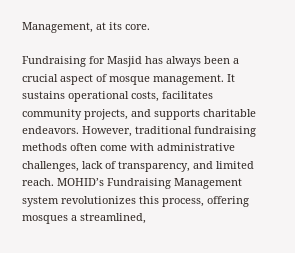Management, at its core.

Fundraising for Masjid has always been a crucial aspect of mosque management. It sustains operational costs, facilitates community projects, and supports charitable endeavors. However, traditional fundraising methods often come with administrative challenges, lack of transparency, and limited reach. MOHID’s Fundraising Management system revolutionizes this process, offering mosques a streamlined,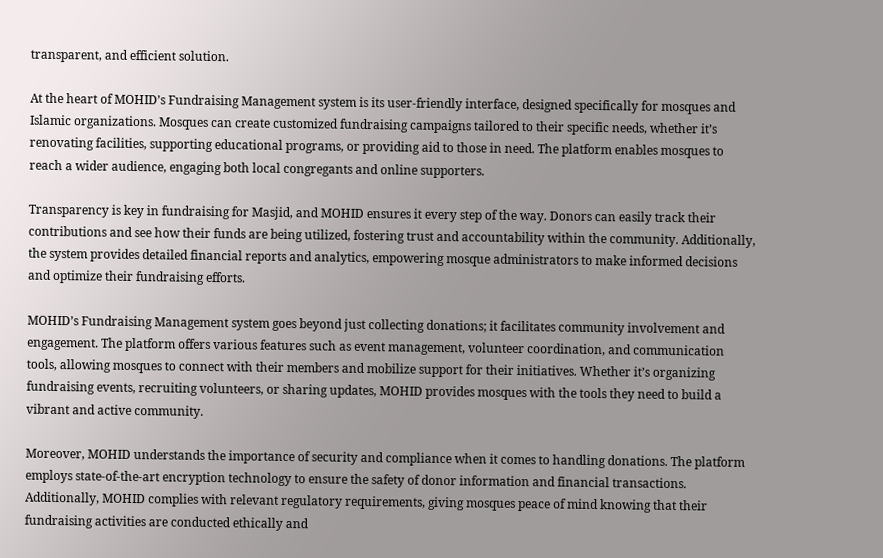transparent, and efficient solution.

At the heart of MOHID’s Fundraising Management system is its user-friendly interface, designed specifically for mosques and Islamic organizations. Mosques can create customized fundraising campaigns tailored to their specific needs, whether it’s renovating facilities, supporting educational programs, or providing aid to those in need. The platform enables mosques to reach a wider audience, engaging both local congregants and online supporters.

Transparency is key in fundraising for Masjid, and MOHID ensures it every step of the way. Donors can easily track their contributions and see how their funds are being utilized, fostering trust and accountability within the community. Additionally, the system provides detailed financial reports and analytics, empowering mosque administrators to make informed decisions and optimize their fundraising efforts.

MOHID’s Fundraising Management system goes beyond just collecting donations; it facilitates community involvement and engagement. The platform offers various features such as event management, volunteer coordination, and communication tools, allowing mosques to connect with their members and mobilize support for their initiatives. Whether it’s organizing fundraising events, recruiting volunteers, or sharing updates, MOHID provides mosques with the tools they need to build a vibrant and active community.

Moreover, MOHID understands the importance of security and compliance when it comes to handling donations. The platform employs state-of-the-art encryption technology to ensure the safety of donor information and financial transactions. Additionally, MOHID complies with relevant regulatory requirements, giving mosques peace of mind knowing that their fundraising activities are conducted ethically and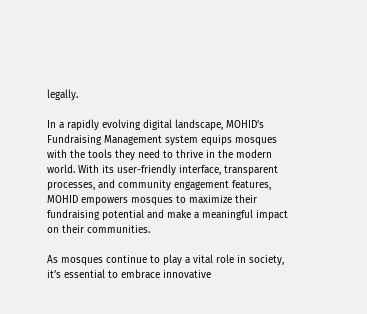legally.

In a rapidly evolving digital landscape, MOHID’s Fundraising Management system equips mosques with the tools they need to thrive in the modern world. With its user-friendly interface, transparent processes, and community engagement features, MOHID empowers mosques to maximize their fundraising potential and make a meaningful impact on their communities.

As mosques continue to play a vital role in society, it’s essential to embrace innovative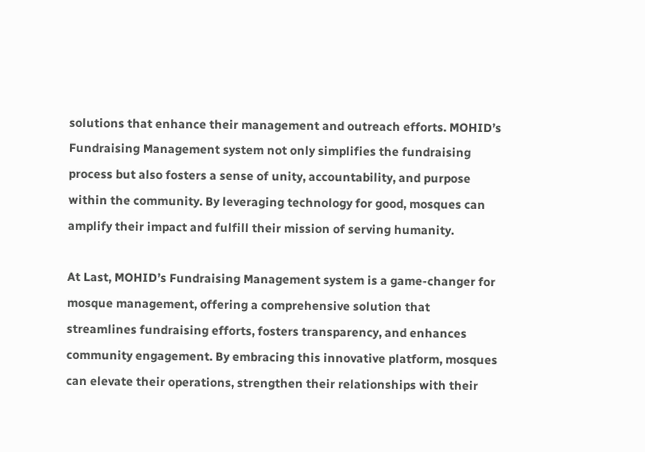solutions that enhance their management and outreach efforts. MOHID’s Fundraising Management system not only simplifies the fundraising process but also fosters a sense of unity, accountability, and purpose within the community. By leveraging technology for good, mosques can amplify their impact and fulfill their mission of serving humanity.

At Last, MOHID’s Fundraising Management system is a game-changer for mosque management, offering a comprehensive solution that streamlines fundraising efforts, fosters transparency, and enhances community engagement. By embracing this innovative platform, mosques can elevate their operations, strengthen their relationships with their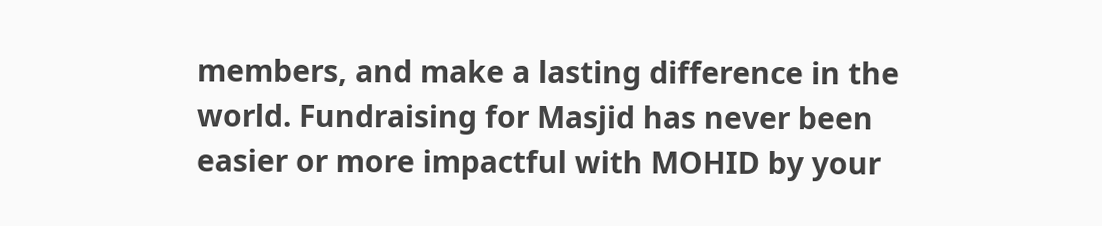members, and make a lasting difference in the world. Fundraising for Masjid has never been easier or more impactful with MOHID by your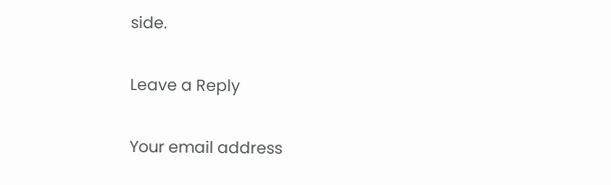side.

Leave a Reply

Your email address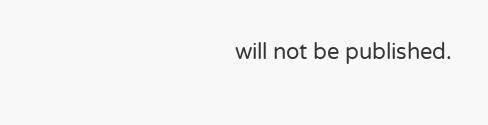will not be published.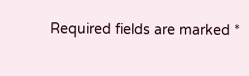Required fields are marked *